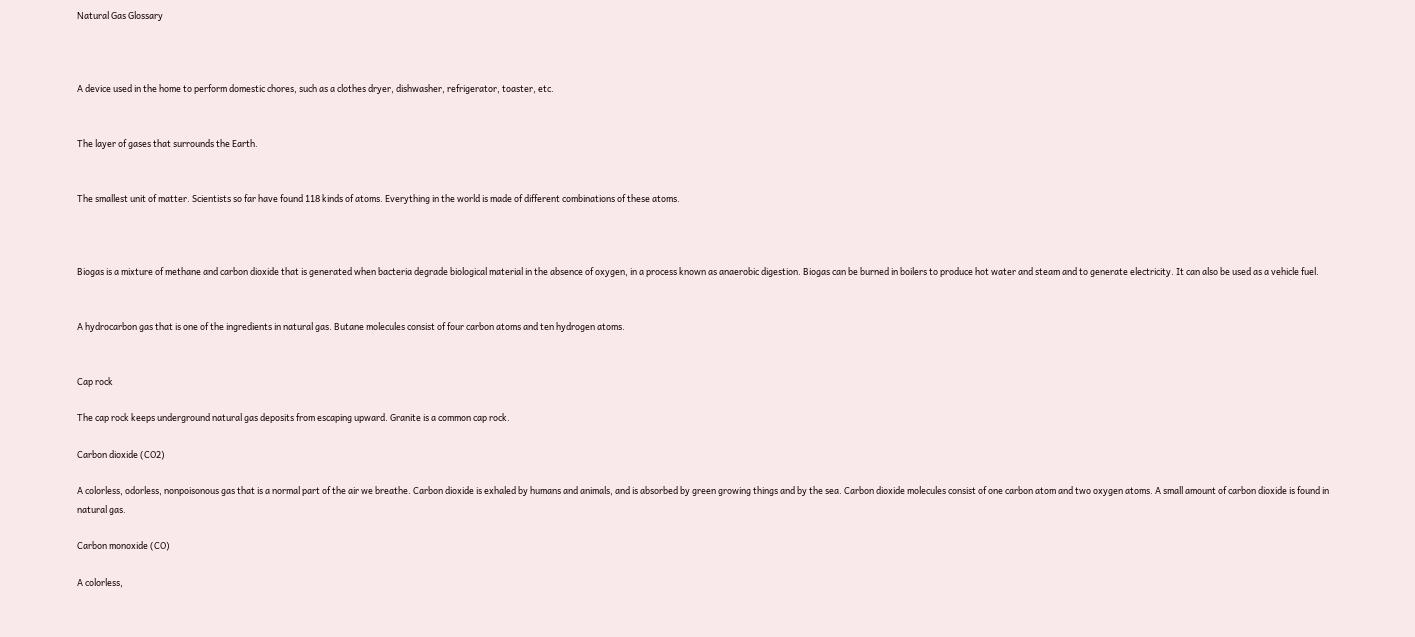Natural Gas Glossary



A device used in the home to perform domestic chores, such as a clothes dryer, dishwasher, refrigerator, toaster, etc.


The layer of gases that surrounds the Earth.


The smallest unit of matter. Scientists so far have found 118 kinds of atoms. Everything in the world is made of different combinations of these atoms.



Biogas is a mixture of methane and carbon dioxide that is generated when bacteria degrade biological material in the absence of oxygen, in a process known as anaerobic digestion. Biogas can be burned in boilers to produce hot water and steam and to generate electricity. It can also be used as a vehicle fuel.


A hydrocarbon gas that is one of the ingredients in natural gas. Butane molecules consist of four carbon atoms and ten hydrogen atoms.


Cap rock

The cap rock keeps underground natural gas deposits from escaping upward. Granite is a common cap rock.

Carbon dioxide (CO2)

A colorless, odorless, nonpoisonous gas that is a normal part of the air we breathe. Carbon dioxide is exhaled by humans and animals, and is absorbed by green growing things and by the sea. Carbon dioxide molecules consist of one carbon atom and two oxygen atoms. A small amount of carbon dioxide is found in natural gas.

Carbon monoxide (CO)

A colorless,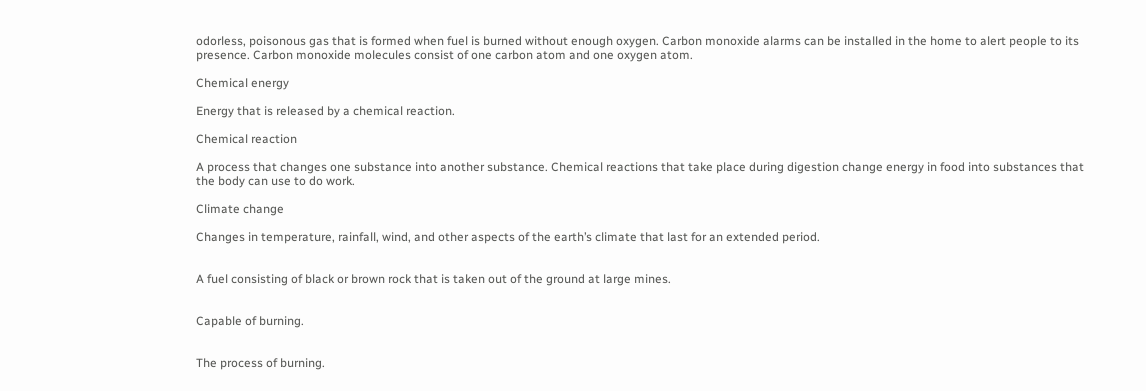odorless, poisonous gas that is formed when fuel is burned without enough oxygen. Carbon monoxide alarms can be installed in the home to alert people to its presence. Carbon monoxide molecules consist of one carbon atom and one oxygen atom.

Chemical energy

Energy that is released by a chemical reaction.

Chemical reaction

A process that changes one substance into another substance. Chemical reactions that take place during digestion change energy in food into substances that the body can use to do work.

Climate change

Changes in temperature, rainfall, wind, and other aspects of the earth’s climate that last for an extended period.


A fuel consisting of black or brown rock that is taken out of the ground at large mines.


Capable of burning.


The process of burning.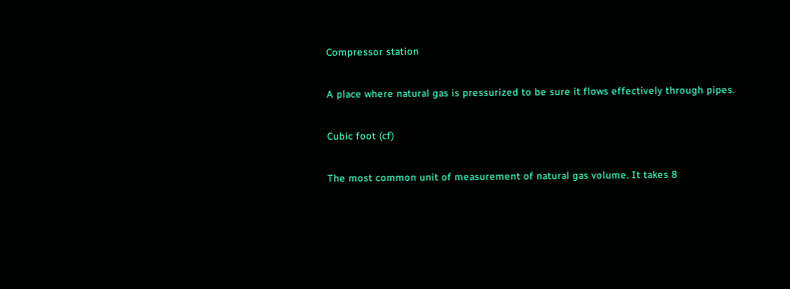Compressor station

A place where natural gas is pressurized to be sure it flows effectively through pipes.

Cubic foot (cf)

The most common unit of measurement of natural gas volume. It takes 8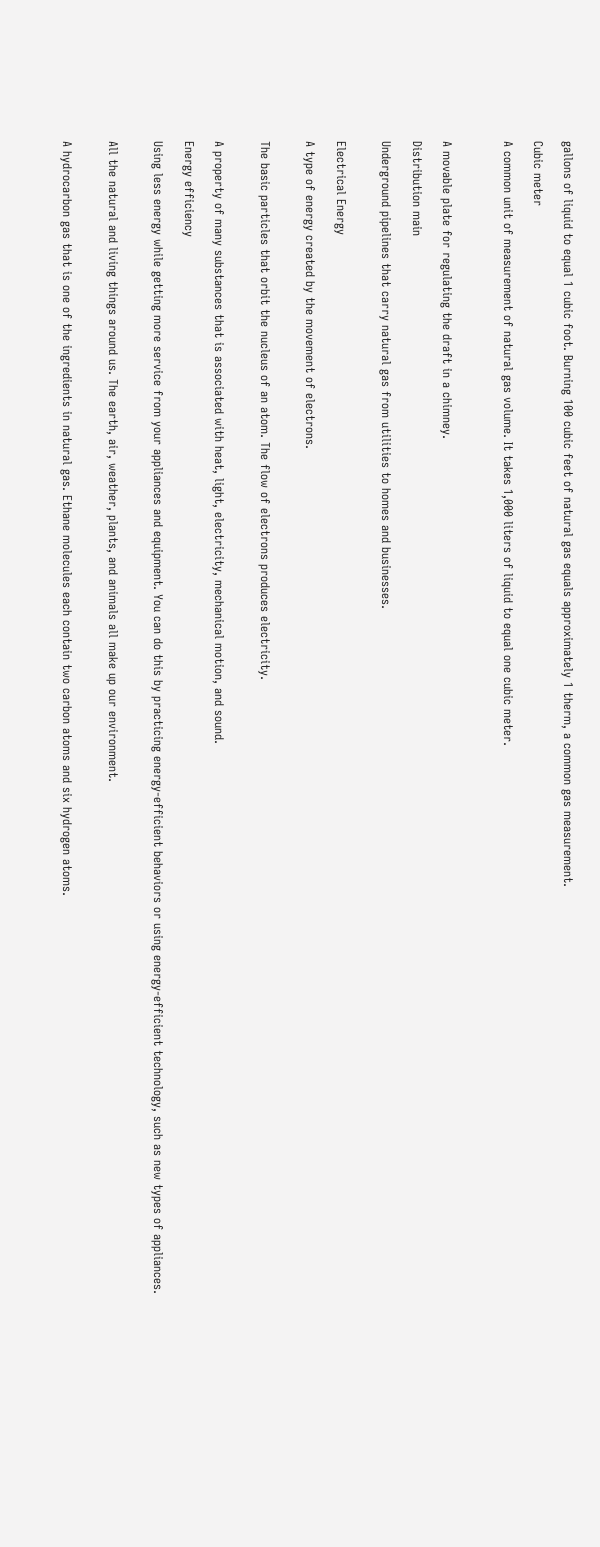gallons of liquid to equal 1 cubic foot. Burning 100 cubic feet of natural gas equals approximately 1 therm, a common gas measurement.

Cubic meter

A common unit of measurement of natural gas volume. It takes 1,000 liters of liquid to equal one cubic meter.



A movable plate for regulating the draft in a chimney.

Distribution main

Underground pipelines that carry natural gas from utilities to homes and businesses.


Electrical Energy

A type of energy created by the movement of electrons.


The basic particles that orbit the nucleus of an atom. The flow of electrons produces electricity.


A property of many substances that is associated with heat, light, electricity, mechanical motion, and sound.

Energy efficiency

Using less energy while getting more service from your appliances and equipment. You can do this by practicing energy-efficient behaviors or using energy-efficient technology, such as new types of appliances.


All the natural and living things around us. The earth, air, weather, plants, and animals all make up our environment.


A hydrocarbon gas that is one of the ingredients in natural gas. Ethane molecules each contain two carbon atoms and six hydrogen atoms.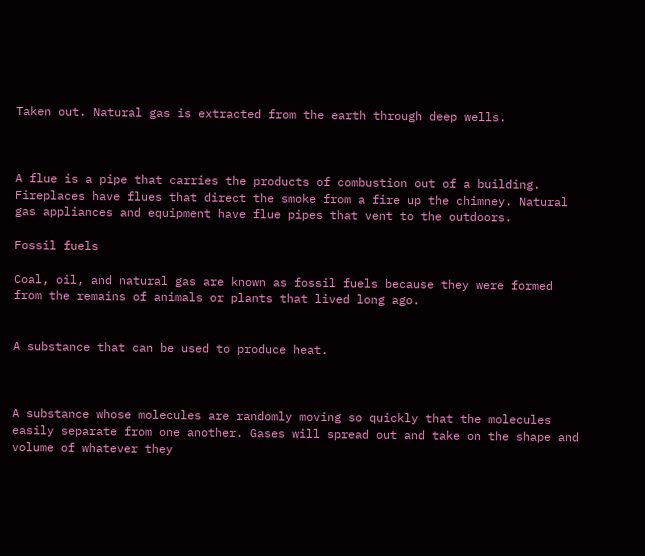Taken out. Natural gas is extracted from the earth through deep wells.



A flue is a pipe that carries the products of combustion out of a building. Fireplaces have flues that direct the smoke from a fire up the chimney. Natural gas appliances and equipment have flue pipes that vent to the outdoors.

Fossil fuels

Coal, oil, and natural gas are known as fossil fuels because they were formed from the remains of animals or plants that lived long ago.


A substance that can be used to produce heat.



A substance whose molecules are randomly moving so quickly that the molecules easily separate from one another. Gases will spread out and take on the shape and volume of whatever they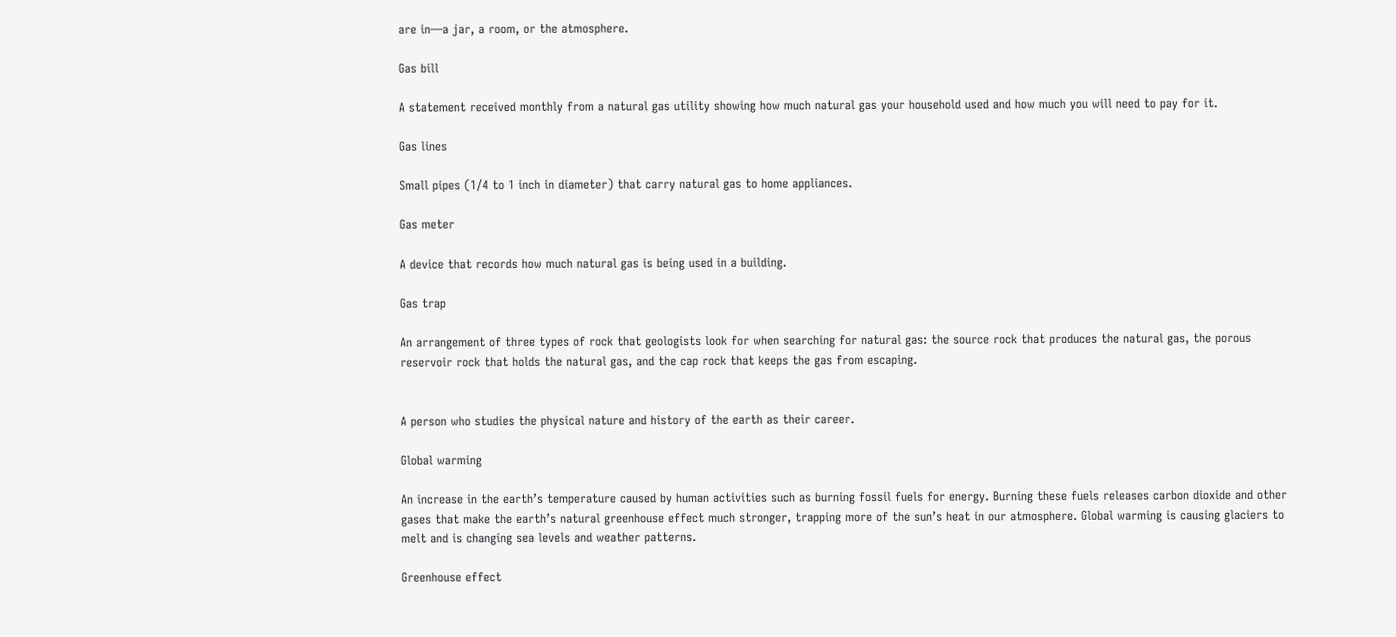are in—a jar, a room, or the atmosphere.

Gas bill

A statement received monthly from a natural gas utility showing how much natural gas your household used and how much you will need to pay for it.

Gas lines

Small pipes (1/4 to 1 inch in diameter) that carry natural gas to home appliances.

Gas meter

A device that records how much natural gas is being used in a building.

Gas trap

An arrangement of three types of rock that geologists look for when searching for natural gas: the source rock that produces the natural gas, the porous reservoir rock that holds the natural gas, and the cap rock that keeps the gas from escaping.


A person who studies the physical nature and history of the earth as their career.

Global warming

An increase in the earth’s temperature caused by human activities such as burning fossil fuels for energy. Burning these fuels releases carbon dioxide and other gases that make the earth’s natural greenhouse effect much stronger, trapping more of the sun’s heat in our atmosphere. Global warming is causing glaciers to melt and is changing sea levels and weather patterns.

Greenhouse effect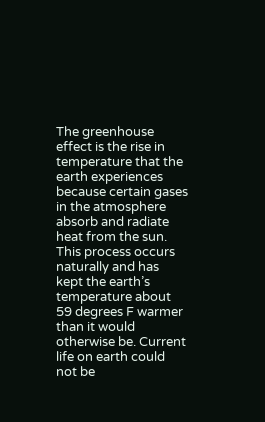The greenhouse effect is the rise in temperature that the earth experiences because certain gases in the atmosphere absorb and radiate heat from the sun. This process occurs naturally and has kept the earth’s temperature about 59 degrees F warmer than it would otherwise be. Current life on earth could not be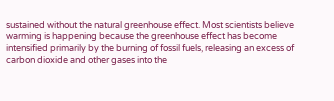sustained without the natural greenhouse effect. Most scientists believe warming is happening because the greenhouse effect has become intensified primarily by the burning of fossil fuels, releasing an excess of carbon dioxide and other gases into the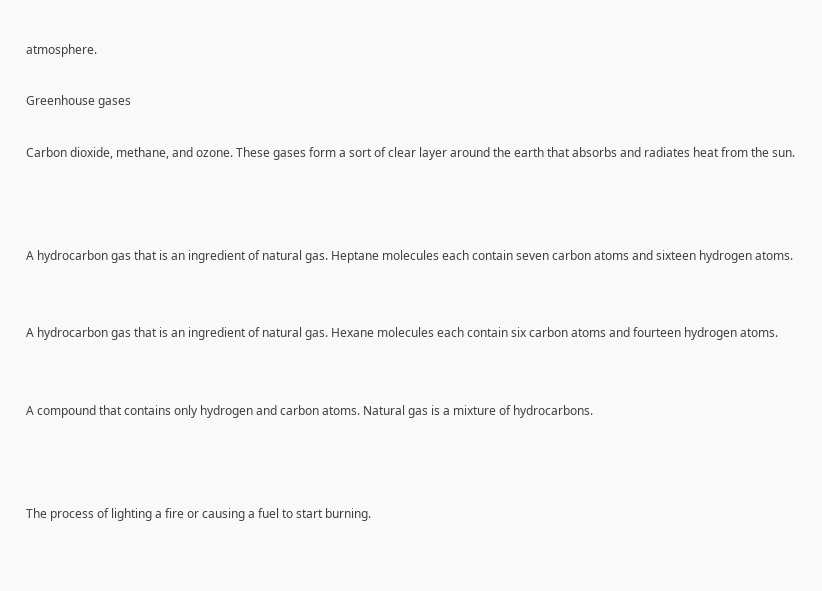atmosphere.

Greenhouse gases

Carbon dioxide, methane, and ozone. These gases form a sort of clear layer around the earth that absorbs and radiates heat from the sun.



A hydrocarbon gas that is an ingredient of natural gas. Heptane molecules each contain seven carbon atoms and sixteen hydrogen atoms.


A hydrocarbon gas that is an ingredient of natural gas. Hexane molecules each contain six carbon atoms and fourteen hydrogen atoms.


A compound that contains only hydrogen and carbon atoms. Natural gas is a mixture of hydrocarbons.



The process of lighting a fire or causing a fuel to start burning.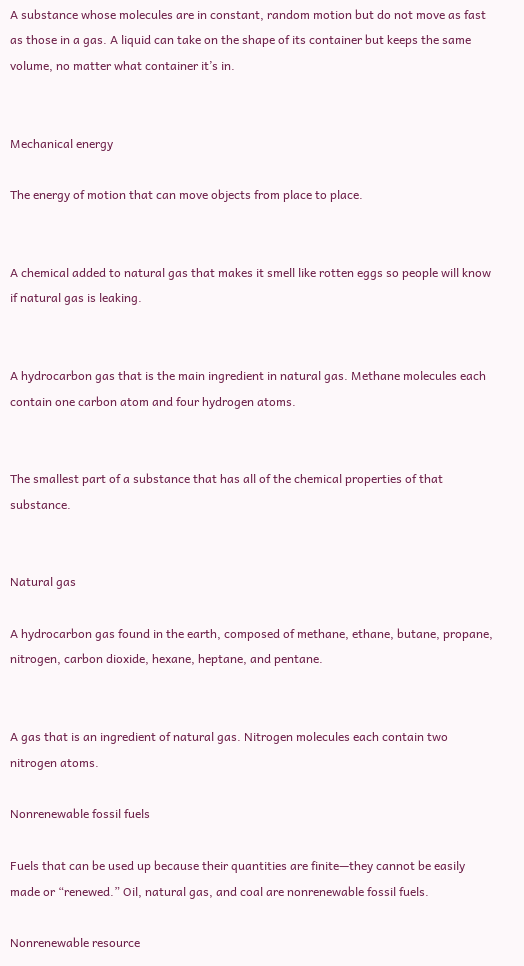A substance whose molecules are in constant, random motion but do not move as fast as those in a gas. A liquid can take on the shape of its container but keeps the same volume, no matter what container it’s in.


Mechanical energy

The energy of motion that can move objects from place to place.


A chemical added to natural gas that makes it smell like rotten eggs so people will know if natural gas is leaking.


A hydrocarbon gas that is the main ingredient in natural gas. Methane molecules each contain one carbon atom and four hydrogen atoms.


The smallest part of a substance that has all of the chemical properties of that substance.


Natural gas

A hydrocarbon gas found in the earth, composed of methane, ethane, butane, propane, nitrogen, carbon dioxide, hexane, heptane, and pentane.


A gas that is an ingredient of natural gas. Nitrogen molecules each contain two nitrogen atoms.

Nonrenewable fossil fuels

Fuels that can be used up because their quantities are finite—they cannot be easily made or “renewed.” Oil, natural gas, and coal are nonrenewable fossil fuels.

Nonrenewable resource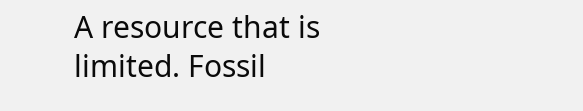A resource that is limited. Fossil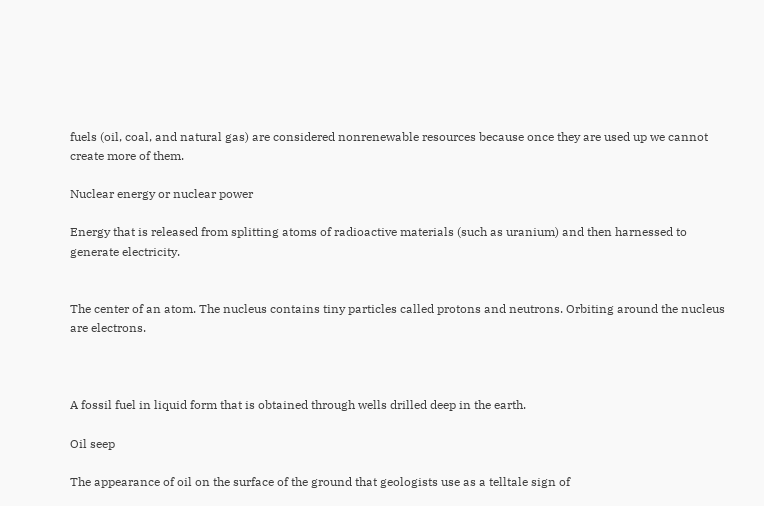fuels (oil, coal, and natural gas) are considered nonrenewable resources because once they are used up we cannot create more of them.

Nuclear energy or nuclear power

Energy that is released from splitting atoms of radioactive materials (such as uranium) and then harnessed to generate electricity.


The center of an atom. The nucleus contains tiny particles called protons and neutrons. Orbiting around the nucleus are electrons.



A fossil fuel in liquid form that is obtained through wells drilled deep in the earth.

Oil seep

The appearance of oil on the surface of the ground that geologists use as a telltale sign of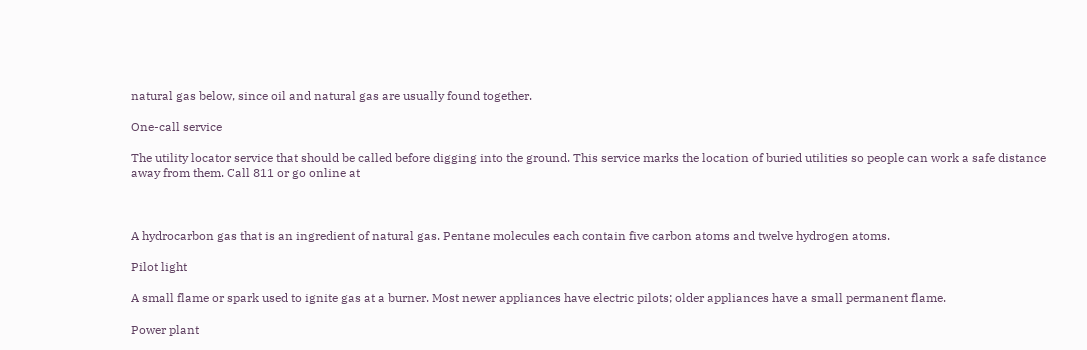natural gas below, since oil and natural gas are usually found together.

One-call service

The utility locator service that should be called before digging into the ground. This service marks the location of buried utilities so people can work a safe distance away from them. Call 811 or go online at



A hydrocarbon gas that is an ingredient of natural gas. Pentane molecules each contain five carbon atoms and twelve hydrogen atoms.

Pilot light

A small flame or spark used to ignite gas at a burner. Most newer appliances have electric pilots; older appliances have a small permanent flame.

Power plant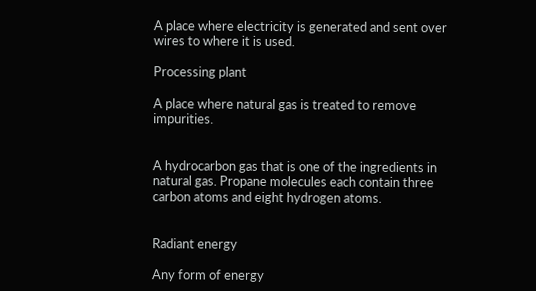A place where electricity is generated and sent over wires to where it is used.

Processing plant

A place where natural gas is treated to remove impurities.


A hydrocarbon gas that is one of the ingredients in natural gas. Propane molecules each contain three carbon atoms and eight hydrogen atoms.


Radiant energy

Any form of energy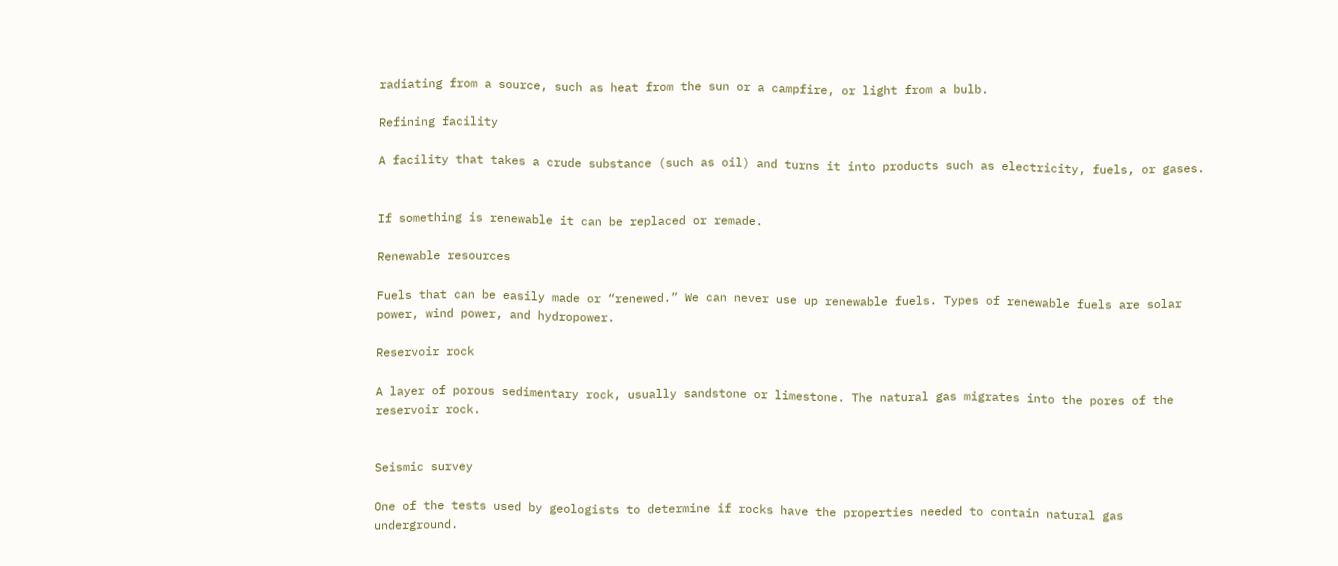radiating from a source, such as heat from the sun or a campfire, or light from a bulb.

Refining facility

A facility that takes a crude substance (such as oil) and turns it into products such as electricity, fuels, or gases.


If something is renewable it can be replaced or remade.

Renewable resources

Fuels that can be easily made or “renewed.” We can never use up renewable fuels. Types of renewable fuels are solar power, wind power, and hydropower.

Reservoir rock

A layer of porous sedimentary rock, usually sandstone or limestone. The natural gas migrates into the pores of the reservoir rock.


Seismic survey

One of the tests used by geologists to determine if rocks have the properties needed to contain natural gas underground.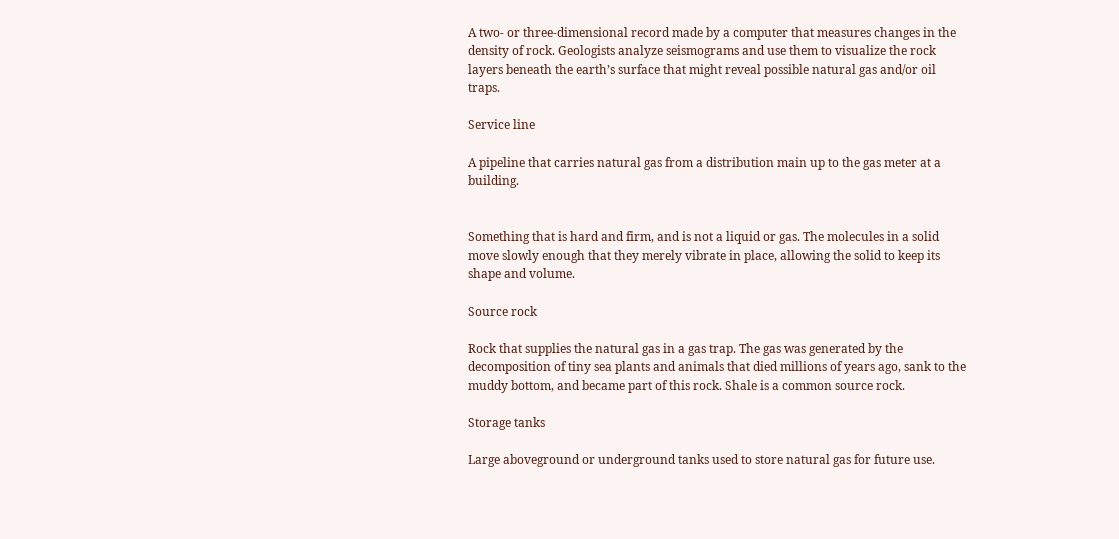A two- or three-dimensional record made by a computer that measures changes in the density of rock. Geologists analyze seismograms and use them to visualize the rock layers beneath the earth’s surface that might reveal possible natural gas and/or oil traps.

Service line

A pipeline that carries natural gas from a distribution main up to the gas meter at a building.


Something that is hard and firm, and is not a liquid or gas. The molecules in a solid move slowly enough that they merely vibrate in place, allowing the solid to keep its shape and volume.

Source rock

Rock that supplies the natural gas in a gas trap. The gas was generated by the decomposition of tiny sea plants and animals that died millions of years ago, sank to the muddy bottom, and became part of this rock. Shale is a common source rock.

Storage tanks

Large aboveground or underground tanks used to store natural gas for future use.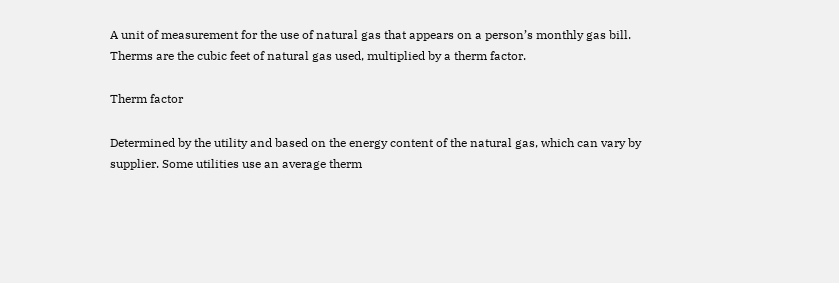A unit of measurement for the use of natural gas that appears on a person’s monthly gas bill. Therms are the cubic feet of natural gas used, multiplied by a therm factor.

Therm factor

Determined by the utility and based on the energy content of the natural gas, which can vary by supplier. Some utilities use an average therm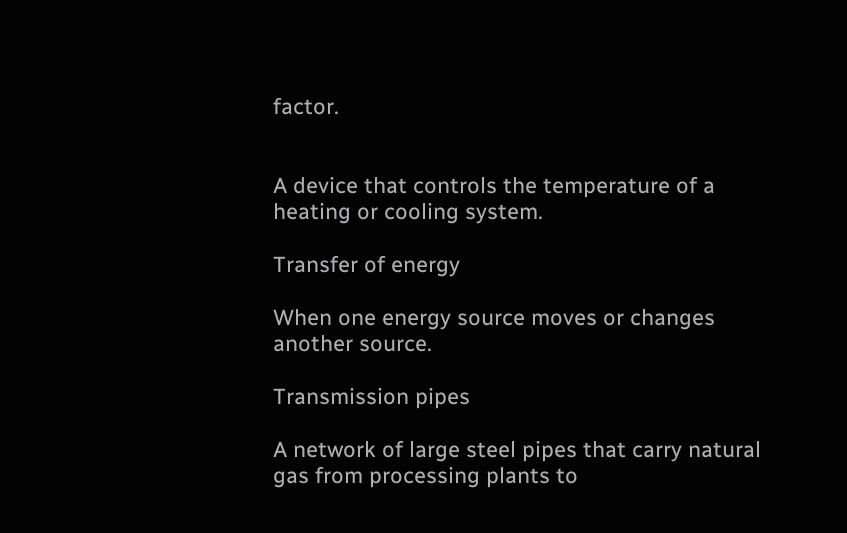factor.


A device that controls the temperature of a heating or cooling system.

Transfer of energy

When one energy source moves or changes another source.

Transmission pipes

A network of large steel pipes that carry natural gas from processing plants to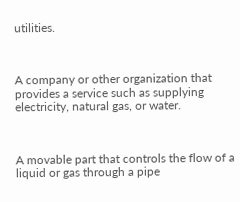utilities.



A company or other organization that provides a service such as supplying electricity, natural gas, or water.



A movable part that controls the flow of a liquid or gas through a pipe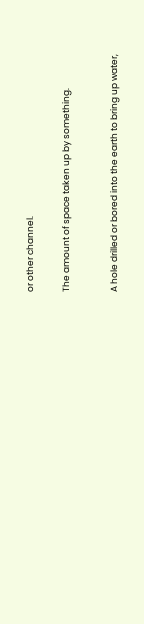or other channel.


The amount of space taken up by something.



A hole drilled or bored into the earth to bring up water,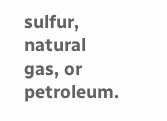sulfur, natural gas, or petroleum.